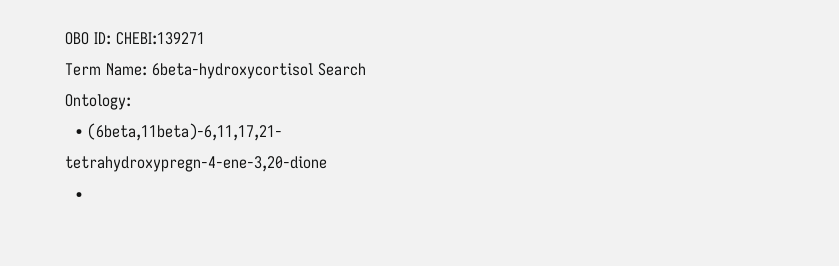OBO ID: CHEBI:139271
Term Name: 6beta-hydroxycortisol Search Ontology:
  • (6beta,11beta)-6,11,17,21-tetrahydroxypregn-4-ene-3,20-dione
  •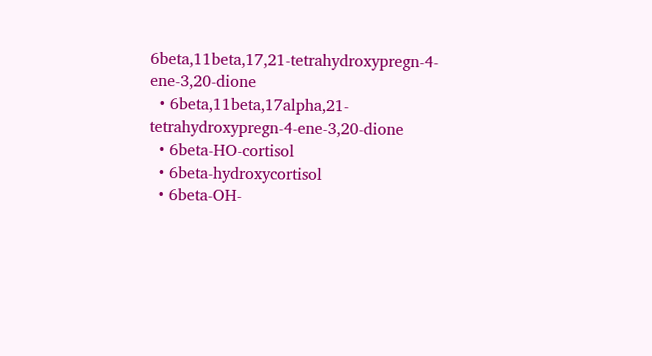6beta,11beta,17,21-tetrahydroxypregn-4-ene-3,20-dione
  • 6beta,11beta,17alpha,21-tetrahydroxypregn-4-ene-3,20-dione
  • 6beta-HO-cortisol
  • 6beta-hydroxycortisol
  • 6beta-OH-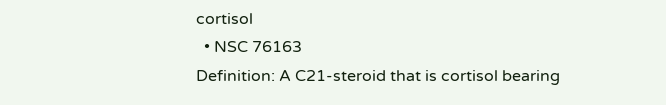cortisol
  • NSC 76163
Definition: A C21-steroid that is cortisol bearing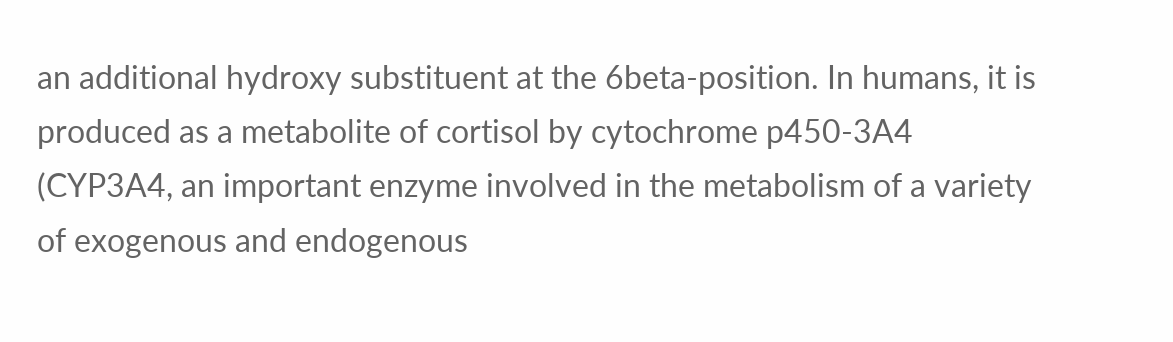an additional hydroxy substituent at the 6beta-position. In humans, it is produced as a metabolite of cortisol by cytochrome p450-3A4 (CYP3A4, an important enzyme involved in the metabolism of a variety of exogenous and endogenous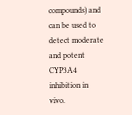compounds) and can be used to detect moderate and potent CYP3A4 inhibition in vivo.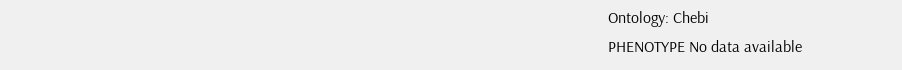Ontology: Chebi
PHENOTYPE No data available